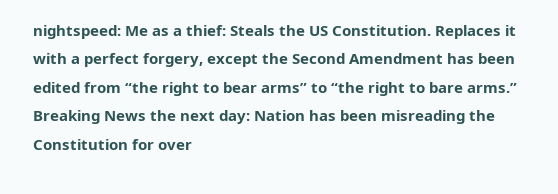nightspeed: Me as a thief: Steals the US Constitution. Replaces it with a perfect forgery, except the Second Amendment has been edited from “the right to bear arms” to “the right to bare arms.” Breaking News the next day: Nation has been misreading the Constitution for over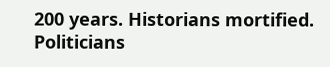200 years. Historians mortified. Politicians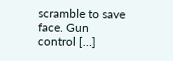scramble to save face. Gun control […]